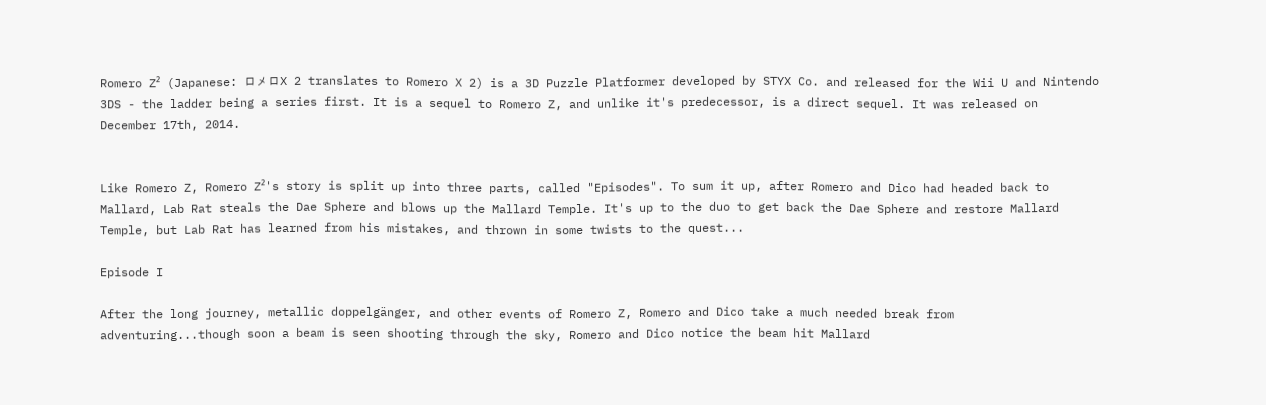Romero Z² (Japanese: ロメロX 2 translates to Romero X 2) is a 3D Puzzle Platformer developed by STYX Co. and released for the Wii U and Nintendo 3DS - the ladder being a series first. It is a sequel to Romero Z, and unlike it's predecessor, is a direct sequel. It was released on December 17th, 2014.


Like Romero Z, Romero Z²'s story is split up into three parts, called "Episodes". To sum it up, after Romero and Dico had headed back to Mallard, Lab Rat steals the Dae Sphere and blows up the Mallard Temple. It's up to the duo to get back the Dae Sphere and restore Mallard Temple, but Lab Rat has learned from his mistakes, and thrown in some twists to the quest...

Episode I

After the long journey, metallic doppelgänger, and other events of Romero Z, Romero and Dico take a much needed break from adventuring...though soon a beam is seen shooting through the sky, Romero and Dico notice the beam hit Mallard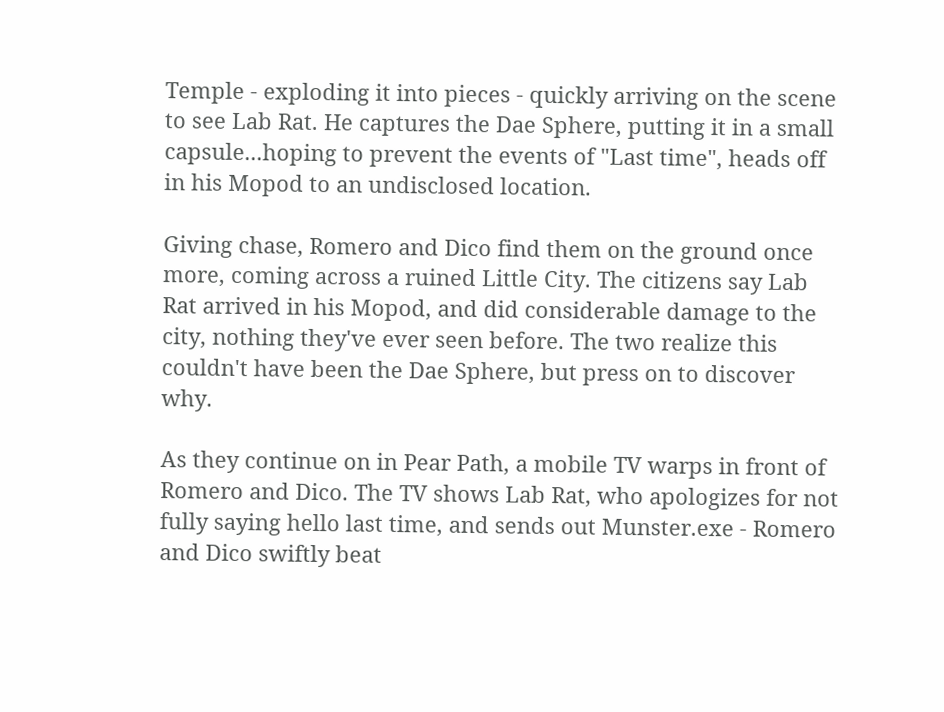Temple - exploding it into pieces - quickly arriving on the scene to see Lab Rat. He captures the Dae Sphere, putting it in a small capsule...hoping to prevent the events of "Last time", heads off in his Mopod to an undisclosed location.

Giving chase, Romero and Dico find them on the ground once more, coming across a ruined Little City. The citizens say Lab Rat arrived in his Mopod, and did considerable damage to the city, nothing they've ever seen before. The two realize this couldn't have been the Dae Sphere, but press on to discover why.

As they continue on in Pear Path, a mobile TV warps in front of Romero and Dico. The TV shows Lab Rat, who apologizes for not fully saying hello last time, and sends out Munster.exe - Romero and Dico swiftly beat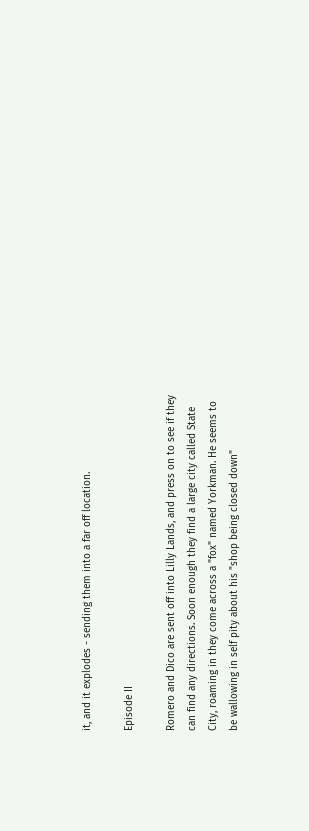it, and it explodes - sending them into a far off location.

Episode II

Romero and Dico are sent off into Lilly Lands, and press on to see if they can find any directions. Soon enough they find a large city called State City, roaming in they come across a "fox" named Yorkman. He seems to be wallowing in self pity about his "shop being closed down"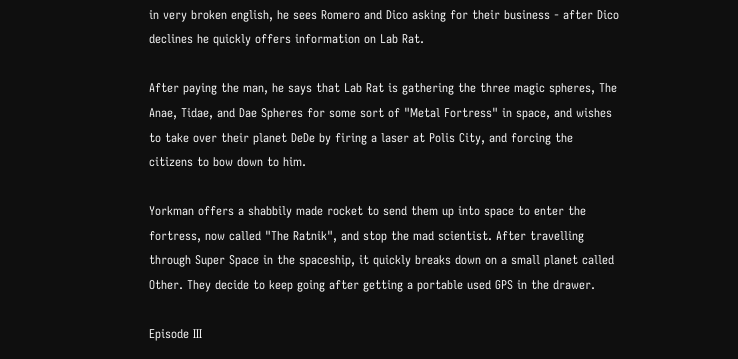in very broken english, he sees Romero and Dico asking for their business - after Dico declines he quickly offers information on Lab Rat.

After paying the man, he says that Lab Rat is gathering the three magic spheres, The Anae, Tidae, and Dae Spheres for some sort of "Metal Fortress" in space, and wishes to take over their planet DeDe by firing a laser at Polis City, and forcing the citizens to bow down to him.

Yorkman offers a shabbily made rocket to send them up into space to enter the fortress, now called "The Ratnik", and stop the mad scientist. After travelling through Super Space in the spaceship, it quickly breaks down on a small planet called Other. They decide to keep going after getting a portable used GPS in the drawer.

Episode III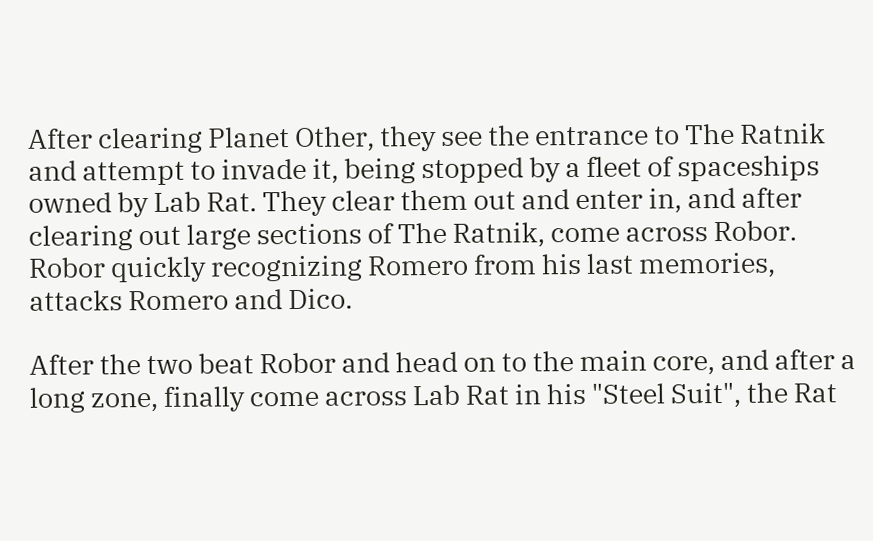After clearing Planet Other, they see the entrance to The Ratnik and attempt to invade it, being stopped by a fleet of spaceships owned by Lab Rat. They clear them out and enter in, and after clearing out large sections of The Ratnik, come across Robor. Robor quickly recognizing Romero from his last memories, attacks Romero and Dico.

After the two beat Robor and head on to the main core, and after a long zone, finally come across Lab Rat in his "Steel Suit", the Rat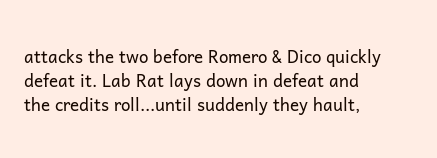attacks the two before Romero & Dico quickly defeat it. Lab Rat lays down in defeat and the credits roll...until suddenly they hault,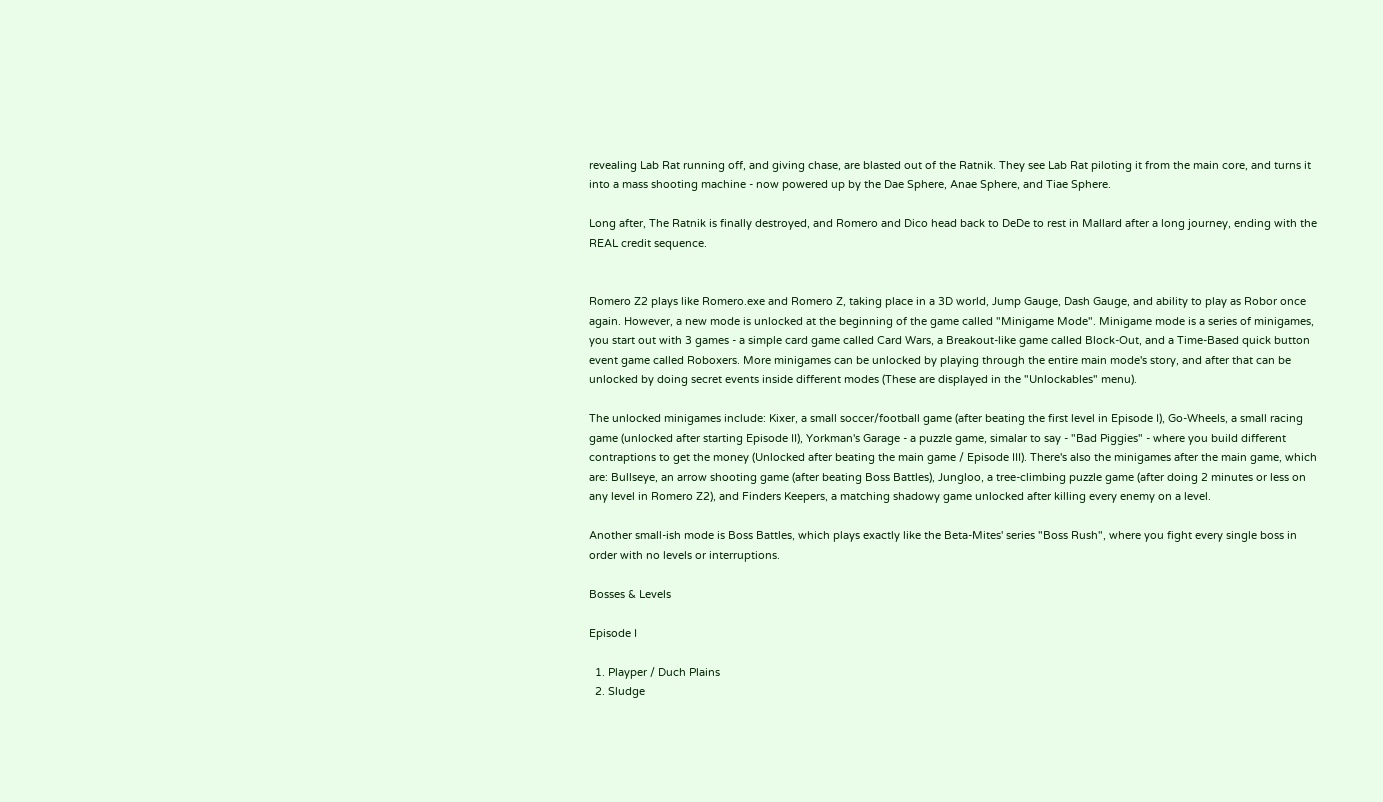revealing Lab Rat running off, and giving chase, are blasted out of the Ratnik. They see Lab Rat piloting it from the main core, and turns it into a mass shooting machine - now powered up by the Dae Sphere, Anae Sphere, and Tiae Sphere.

Long after, The Ratnik is finally destroyed, and Romero and Dico head back to DeDe to rest in Mallard after a long journey, ending with the REAL credit sequence.


Romero Z2 plays like Romero.exe and Romero Z, taking place in a 3D world, Jump Gauge, Dash Gauge, and ability to play as Robor once again. However, a new mode is unlocked at the beginning of the game called "Minigame Mode". Minigame mode is a series of minigames, you start out with 3 games - a simple card game called Card Wars, a Breakout-like game called Block-Out, and a Time-Based quick button event game called Roboxers. More minigames can be unlocked by playing through the entire main mode's story, and after that can be unlocked by doing secret events inside different modes (These are displayed in the "Unlockables" menu).

The unlocked minigames include: Kixer, a small soccer/football game (after beating the first level in Episode I), Go-Wheels, a small racing game (unlocked after starting Episode II), Yorkman's Garage - a puzzle game, simalar to say - "Bad Piggies" - where you build different contraptions to get the money (Unlocked after beating the main game / Episode III). There's also the minigames after the main game, which are: Bullseye, an arrow shooting game (after beating Boss Battles), Jungloo, a tree-climbing puzzle game (after doing 2 minutes or less on any level in Romero Z2), and Finders Keepers, a matching shadowy game unlocked after killing every enemy on a level.

Another small-ish mode is Boss Battles, which plays exactly like the Beta-Mites' series "Boss Rush", where you fight every single boss in order with no levels or interruptions.

Bosses & Levels

Episode I

  1. Playper / Duch Plains
  2. Sludge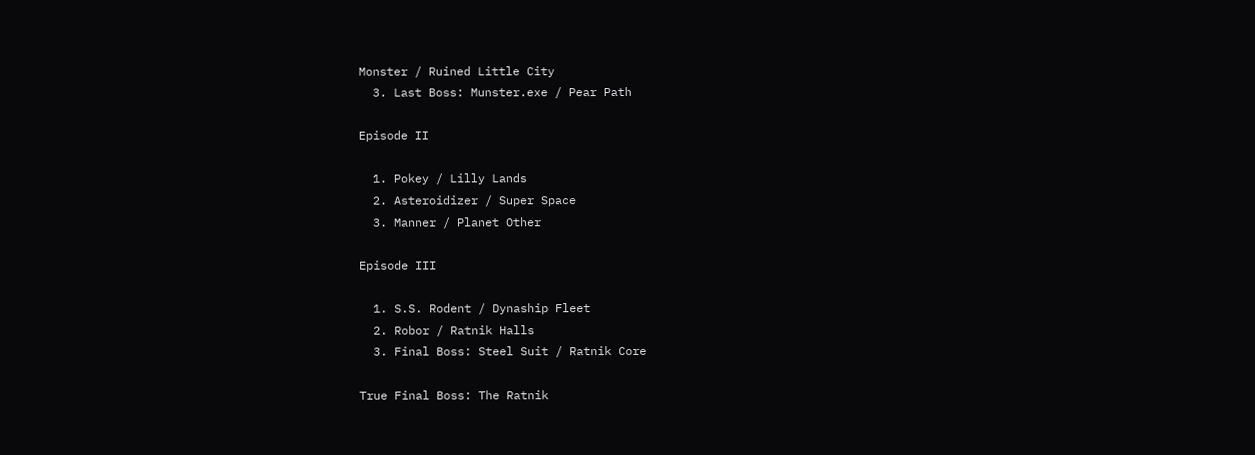Monster / Ruined Little City
  3. Last Boss: Munster.exe / Pear Path

Episode II

  1. Pokey / Lilly Lands
  2. Asteroidizer / Super Space
  3. Manner / Planet Other

Episode III

  1. S.S. Rodent / Dynaship Fleet
  2. Robor / Ratnik Halls
  3. Final Boss: Steel Suit / Ratnik Core

True Final Boss: The Ratnik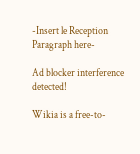-Insert le Reception Paragraph here-

Ad blocker interference detected!

Wikia is a free-to-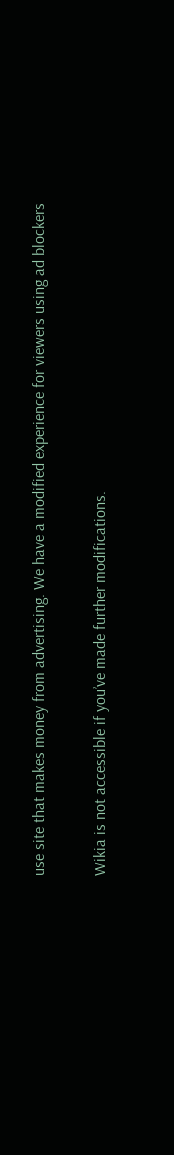use site that makes money from advertising. We have a modified experience for viewers using ad blockers

Wikia is not accessible if you’ve made further modifications.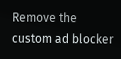Remove the custom ad blocker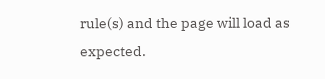rule(s) and the page will load as expected.